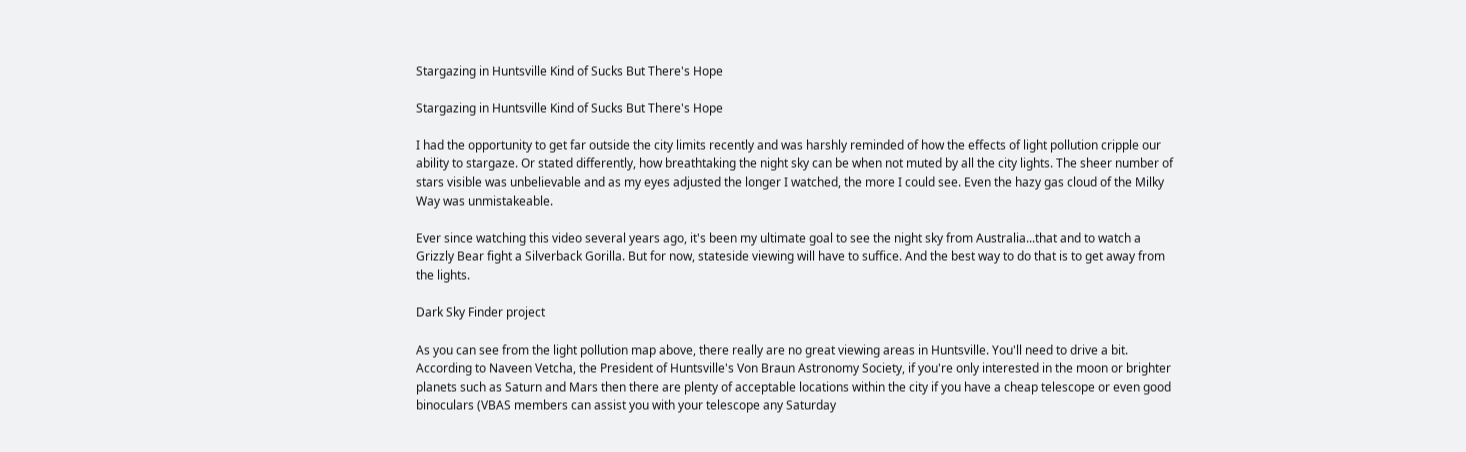Stargazing in Huntsville Kind of Sucks But There's Hope

Stargazing in Huntsville Kind of Sucks But There's Hope

I had the opportunity to get far outside the city limits recently and was harshly reminded of how the effects of light pollution cripple our ability to stargaze. Or stated differently, how breathtaking the night sky can be when not muted by all the city lights. The sheer number of stars visible was unbelievable and as my eyes adjusted the longer I watched, the more I could see. Even the hazy gas cloud of the Milky Way was unmistakeable.

Ever since watching this video several years ago, it's been my ultimate goal to see the night sky from Australia...that and to watch a Grizzly Bear fight a Silverback Gorilla. But for now, stateside viewing will have to suffice. And the best way to do that is to get away from the lights.

Dark Sky Finder project

As you can see from the light pollution map above, there really are no great viewing areas in Huntsville. You'll need to drive a bit. According to Naveen Vetcha, the President of Huntsville's Von Braun Astronomy Society, if you're only interested in the moon or brighter planets such as Saturn and Mars then there are plenty of acceptable locations within the city if you have a cheap telescope or even good binoculars (VBAS members can assist you with your telescope any Saturday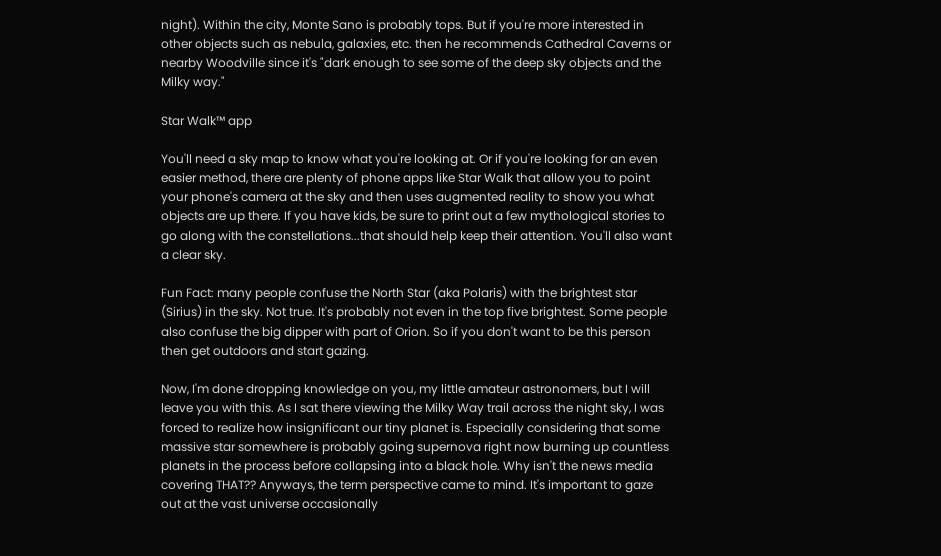night). Within the city, Monte Sano is probably tops. But if you're more interested in other objects such as nebula, galaxies, etc. then he recommends Cathedral Caverns or nearby Woodville since it's "dark enough to see some of the deep sky objects and the Milky way."

Star Walk™ app

You'll need a sky map to know what you're looking at. Or if you're looking for an even easier method, there are plenty of phone apps like Star Walk that allow you to point your phone's camera at the sky and then uses augmented reality to show you what objects are up there. If you have kids, be sure to print out a few mythological stories to go along with the constellations...that should help keep their attention. You'll also want a clear sky.

Fun Fact: many people confuse the North Star (aka Polaris) with the brightest star (Sirius) in the sky. Not true. It's probably not even in the top five brightest. Some people also confuse the big dipper with part of Orion. So if you don't want to be this person then get outdoors and start gazing.

Now, I'm done dropping knowledge on you, my little amateur astronomers, but I will leave you with this. As I sat there viewing the Milky Way trail across the night sky, I was forced to realize how insignificant our tiny planet is. Especially considering that some massive star somewhere is probably going supernova right now burning up countless planets in the process before collapsing into a black hole. Why isn't the news media covering THAT?? Anyways, the term perspective came to mind. It's important to gaze out at the vast universe occasionally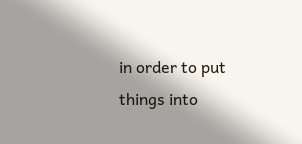in order to put things into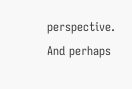perspective. And perhaps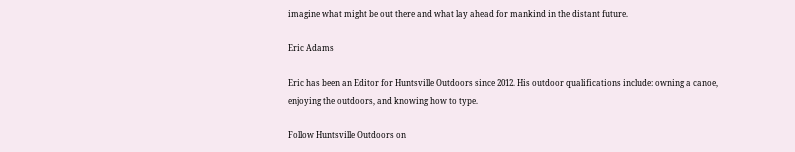imagine what might be out there and what lay ahead for mankind in the distant future.

Eric Adams

Eric has been an Editor for Huntsville Outdoors since 2012. His outdoor qualifications include: owning a canoe, enjoying the outdoors, and knowing how to type.

Follow Huntsville Outdoors on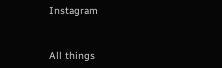Instagram


All things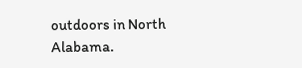outdoors in North Alabama.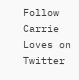Follow Carrie Loves on Twitter